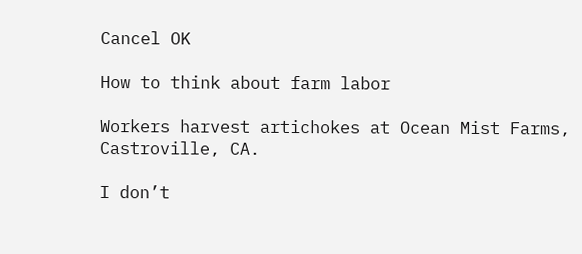Cancel OK

How to think about farm labor

Workers harvest artichokes at Ocean Mist Farms, Castroville, CA.

I don’t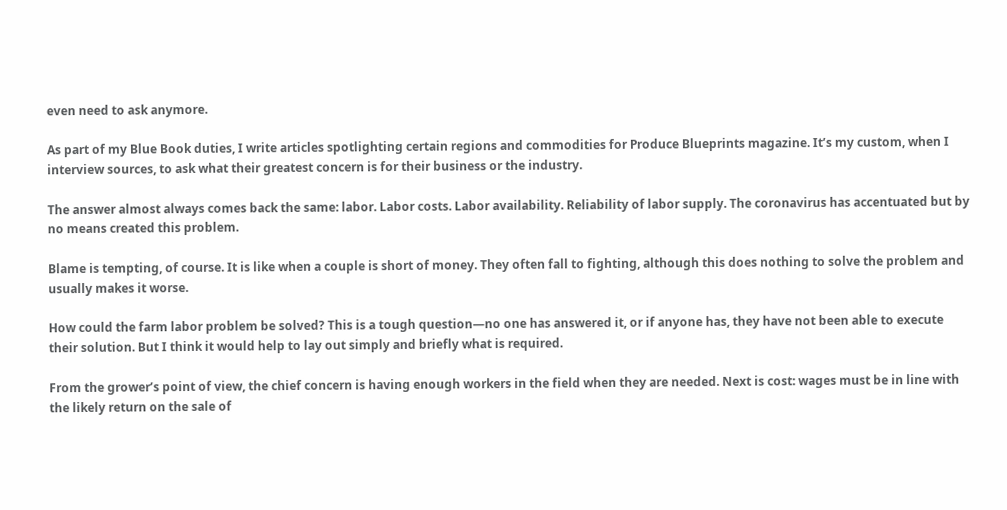even need to ask anymore.

As part of my Blue Book duties, I write articles spotlighting certain regions and commodities for Produce Blueprints magazine. It’s my custom, when I interview sources, to ask what their greatest concern is for their business or the industry.

The answer almost always comes back the same: labor. Labor costs. Labor availability. Reliability of labor supply. The coronavirus has accentuated but by no means created this problem.

Blame is tempting, of course. It is like when a couple is short of money. They often fall to fighting, although this does nothing to solve the problem and usually makes it worse.

How could the farm labor problem be solved? This is a tough question—no one has answered it, or if anyone has, they have not been able to execute their solution. But I think it would help to lay out simply and briefly what is required.

From the grower’s point of view, the chief concern is having enough workers in the field when they are needed. Next is cost: wages must be in line with the likely return on the sale of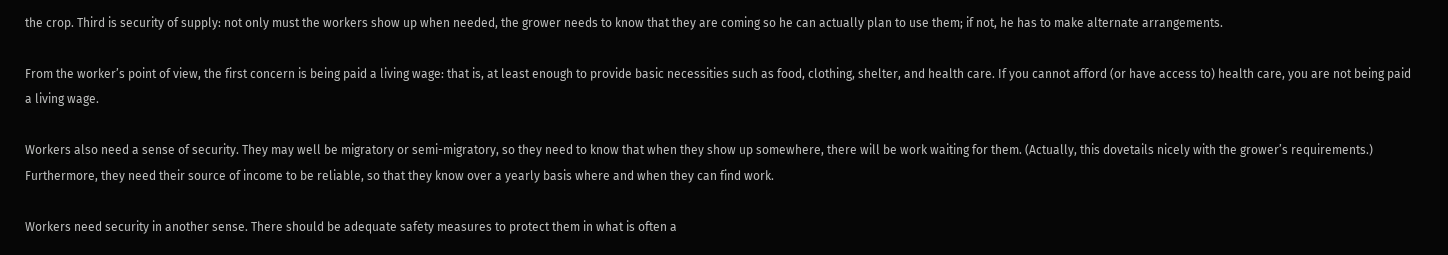the crop. Third is security of supply: not only must the workers show up when needed, the grower needs to know that they are coming so he can actually plan to use them; if not, he has to make alternate arrangements.

From the worker’s point of view, the first concern is being paid a living wage: that is, at least enough to provide basic necessities such as food, clothing, shelter, and health care. If you cannot afford (or have access to) health care, you are not being paid a living wage.

Workers also need a sense of security. They may well be migratory or semi-migratory, so they need to know that when they show up somewhere, there will be work waiting for them. (Actually, this dovetails nicely with the grower’s requirements.) Furthermore, they need their source of income to be reliable, so that they know over a yearly basis where and when they can find work.

Workers need security in another sense. There should be adequate safety measures to protect them in what is often a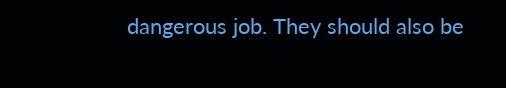dangerous job. They should also be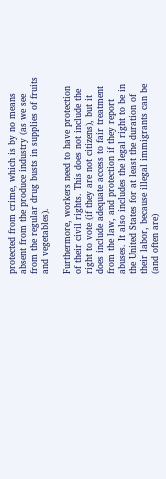protected from crime, which is by no means absent from the produce industry (as we see from the regular drug busts in supplies of fruits and vegetables).

Furthermore, workers need to have protection of their civil rights. This does not include the right to vote (if they are not citizens), but it does include adequate access to fair treatment from the law, and protection if they report abuses. It also includes the legal right to be in the United States for at least the duration of their labor, because illegal immigrants can be (and often are)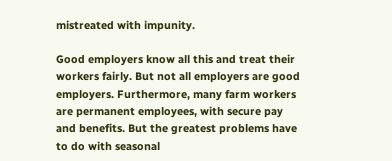mistreated with impunity.

Good employers know all this and treat their workers fairly. But not all employers are good employers. Furthermore, many farm workers are permanent employees, with secure pay and benefits. But the greatest problems have to do with seasonal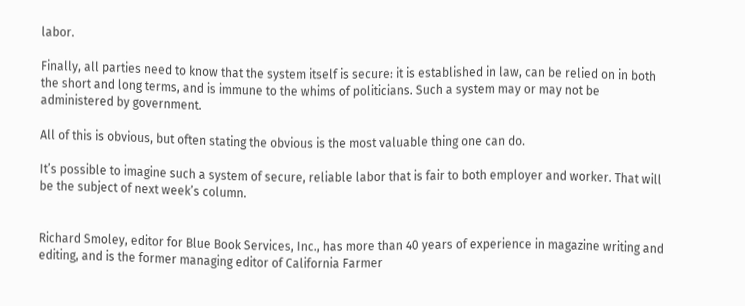labor.

Finally, all parties need to know that the system itself is secure: it is established in law, can be relied on in both the short and long terms, and is immune to the whims of politicians. Such a system may or may not be administered by government.

All of this is obvious, but often stating the obvious is the most valuable thing one can do.

It’s possible to imagine such a system of secure, reliable labor that is fair to both employer and worker. That will be the subject of next week’s column.


Richard Smoley, editor for Blue Book Services, Inc., has more than 40 years of experience in magazine writing and editing, and is the former managing editor of California Farmer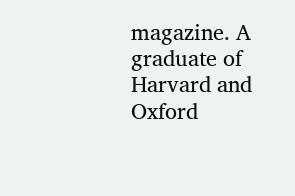magazine. A graduate of Harvard and Oxford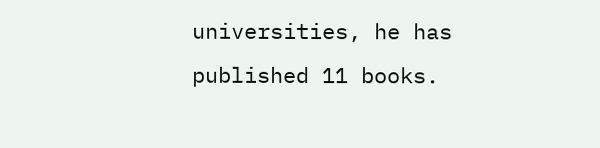universities, he has published 11 books.